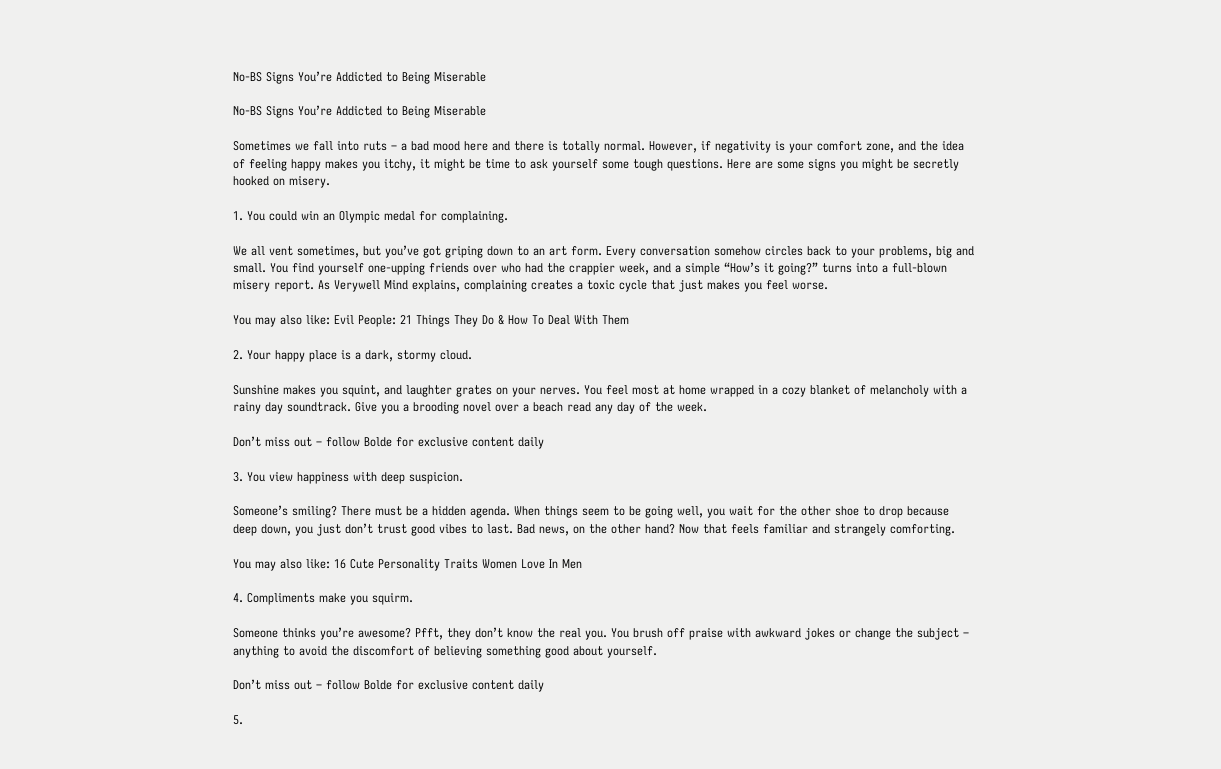No-BS Signs You’re Addicted to Being Miserable

No-BS Signs You’re Addicted to Being Miserable

Sometimes we fall into ruts – a bad mood here and there is totally normal. However, if negativity is your comfort zone, and the idea of feeling happy makes you itchy, it might be time to ask yourself some tough questions. Here are some signs you might be secretly hooked on misery.

1. You could win an Olympic medal for complaining.

We all vent sometimes, but you’ve got griping down to an art form. Every conversation somehow circles back to your problems, big and small. You find yourself one-upping friends over who had the crappier week, and a simple “How’s it going?” turns into a full-blown misery report. As Verywell Mind explains, complaining creates a toxic cycle that just makes you feel worse.

You may also like: Evil People: 21 Things They Do & How To Deal With Them

2. Your happy place is a dark, stormy cloud.

Sunshine makes you squint, and laughter grates on your nerves. You feel most at home wrapped in a cozy blanket of melancholy with a rainy day soundtrack. Give you a brooding novel over a beach read any day of the week.

Don’t miss out – follow Bolde for exclusive content daily

3. You view happiness with deep suspicion.

Someone’s smiling? There must be a hidden agenda. When things seem to be going well, you wait for the other shoe to drop because deep down, you just don’t trust good vibes to last. Bad news, on the other hand? Now that feels familiar and strangely comforting.

You may also like: 16 Cute Personality Traits Women Love In Men

4. Compliments make you squirm.

Someone thinks you’re awesome? Pfft, they don’t know the real you. You brush off praise with awkward jokes or change the subject – anything to avoid the discomfort of believing something good about yourself.

Don’t miss out – follow Bolde for exclusive content daily

5.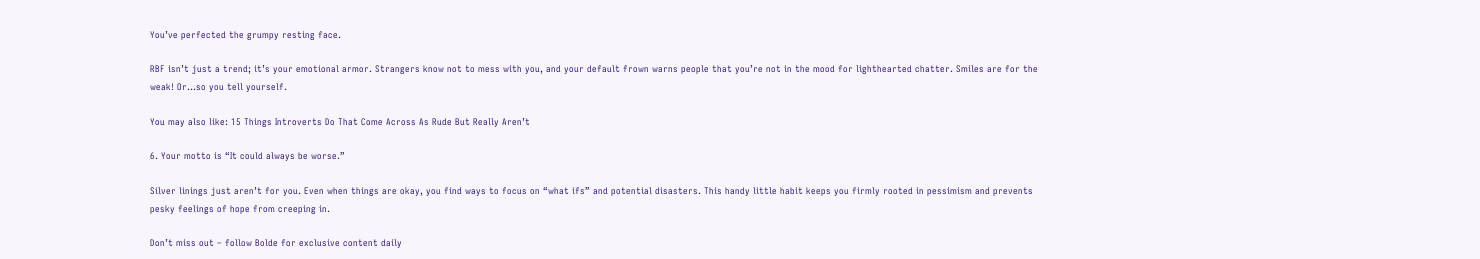You’ve perfected the grumpy resting face.

RBF isn’t just a trend; it’s your emotional armor. Strangers know not to mess with you, and your default frown warns people that you’re not in the mood for lighthearted chatter. Smiles are for the weak! Or…so you tell yourself.

You may also like: 15 Things Introverts Do That Come Across As Rude But Really Aren’t

6. Your motto is “It could always be worse.”

Silver linings just aren’t for you. Even when things are okay, you find ways to focus on “what ifs” and potential disasters. This handy little habit keeps you firmly rooted in pessimism and prevents pesky feelings of hope from creeping in.

Don’t miss out – follow Bolde for exclusive content daily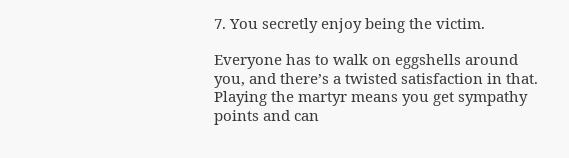7. You secretly enjoy being the victim.

Everyone has to walk on eggshells around you, and there’s a twisted satisfaction in that. Playing the martyr means you get sympathy points and can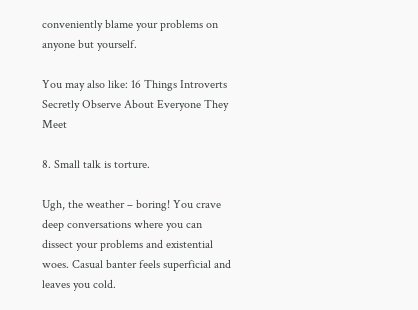conveniently blame your problems on anyone but yourself.

You may also like: 16 Things Introverts Secretly Observe About Everyone They Meet

8. Small talk is torture.

Ugh, the weather – boring! You crave deep conversations where you can dissect your problems and existential woes. Casual banter feels superficial and leaves you cold.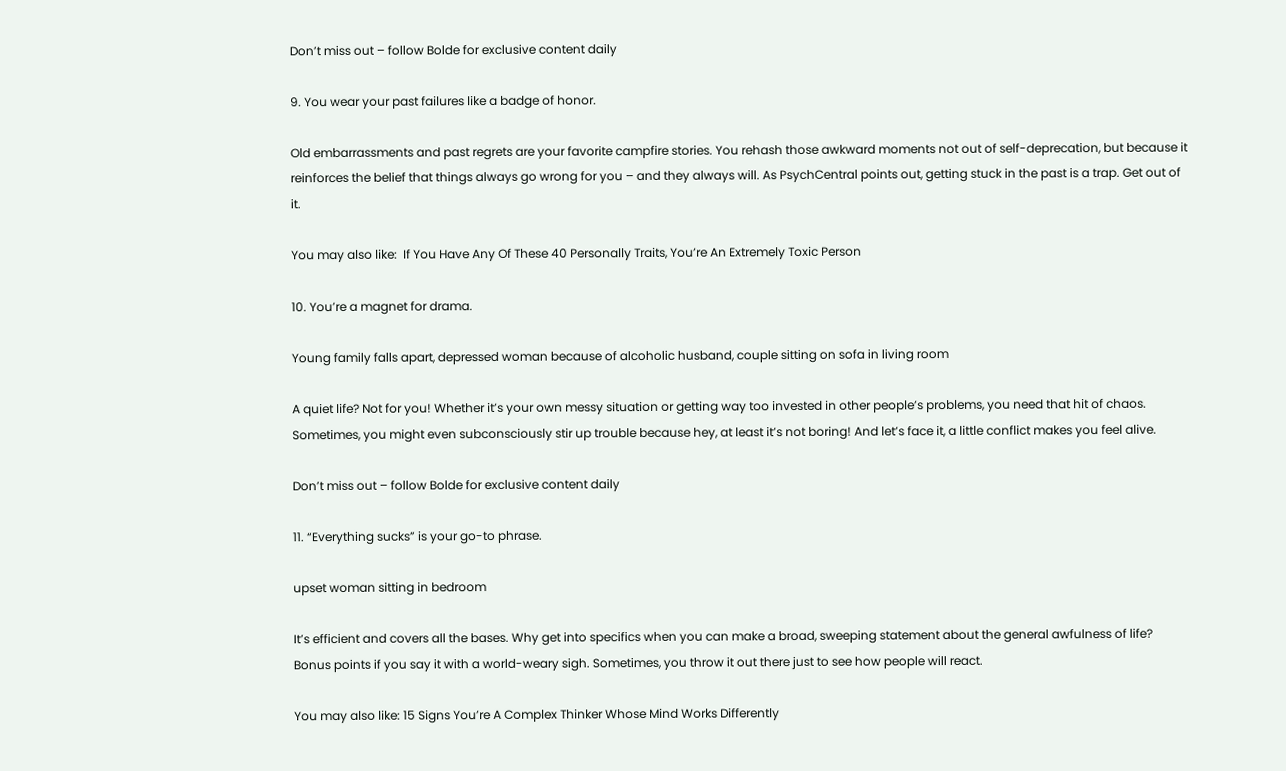Don’t miss out – follow Bolde for exclusive content daily

9. You wear your past failures like a badge of honor.

Old embarrassments and past regrets are your favorite campfire stories. You rehash those awkward moments not out of self-deprecation, but because it reinforces the belief that things always go wrong for you – and they always will. As PsychCentral points out, getting stuck in the past is a trap. Get out of it.

You may also like:  If You Have Any Of These 40 Personally Traits, You’re An Extremely Toxic Person

10. You’re a magnet for drama.

Young family falls apart, depressed woman because of alcoholic husband, couple sitting on sofa in living room

A quiet life? Not for you! Whether it’s your own messy situation or getting way too invested in other people’s problems, you need that hit of chaos. Sometimes, you might even subconsciously stir up trouble because hey, at least it’s not boring! And let’s face it, a little conflict makes you feel alive.

Don’t miss out – follow Bolde for exclusive content daily

11. “Everything sucks” is your go-to phrase.

upset woman sitting in bedroom

It’s efficient and covers all the bases. Why get into specifics when you can make a broad, sweeping statement about the general awfulness of life? Bonus points if you say it with a world-weary sigh. Sometimes, you throw it out there just to see how people will react.

You may also like: 15 Signs You’re A Complex Thinker Whose Mind Works Differently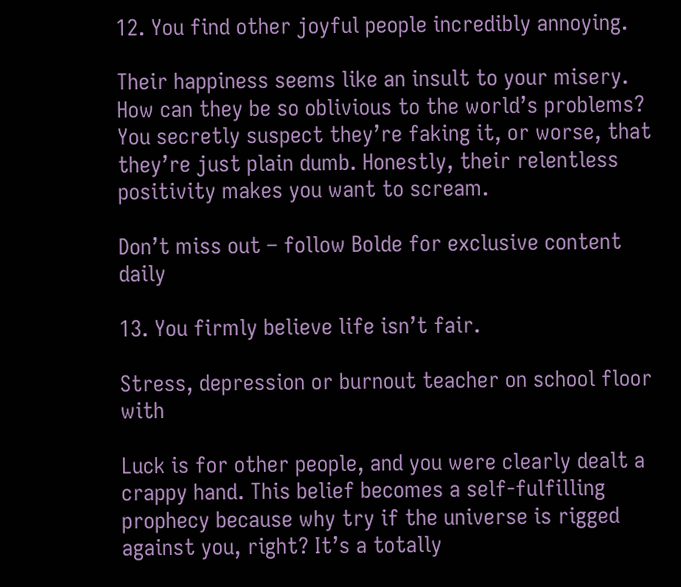12. You find other joyful people incredibly annoying.

Their happiness seems like an insult to your misery. How can they be so oblivious to the world’s problems? You secretly suspect they’re faking it, or worse, that they’re just plain dumb. Honestly, their relentless positivity makes you want to scream.

Don’t miss out – follow Bolde for exclusive content daily

13. You firmly believe life isn’t fair.

Stress, depression or burnout teacher on school floor with

Luck is for other people, and you were clearly dealt a crappy hand. This belief becomes a self-fulfilling prophecy because why try if the universe is rigged against you, right? It’s a totally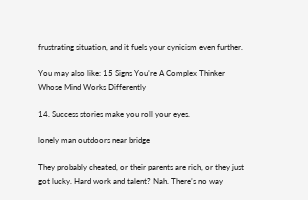frustrating situation, and it fuels your cynicism even further.

You may also like: 15 Signs You’re A Complex Thinker Whose Mind Works Differently

14. Success stories make you roll your eyes.

lonely man outdoors near bridge

They probably cheated, or their parents are rich, or they just got lucky. Hard work and talent? Nah. There’s no way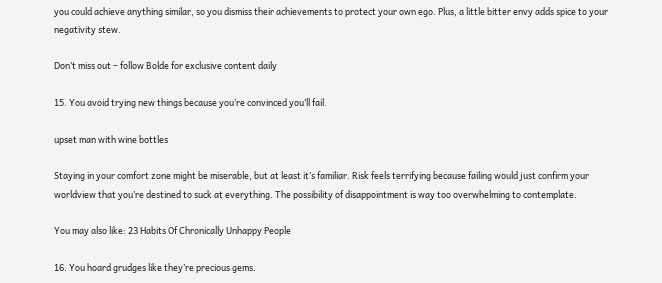you could achieve anything similar, so you dismiss their achievements to protect your own ego. Plus, a little bitter envy adds spice to your negativity stew.

Don’t miss out – follow Bolde for exclusive content daily

15. You avoid trying new things because you’re convinced you’ll fail.

upset man with wine bottles

Staying in your comfort zone might be miserable, but at least it’s familiar. Risk feels terrifying because failing would just confirm your worldview that you’re destined to suck at everything. The possibility of disappointment is way too overwhelming to contemplate.

You may also like: 23 Habits Of Chronically Unhappy People

16. You hoard grudges like they’re precious gems.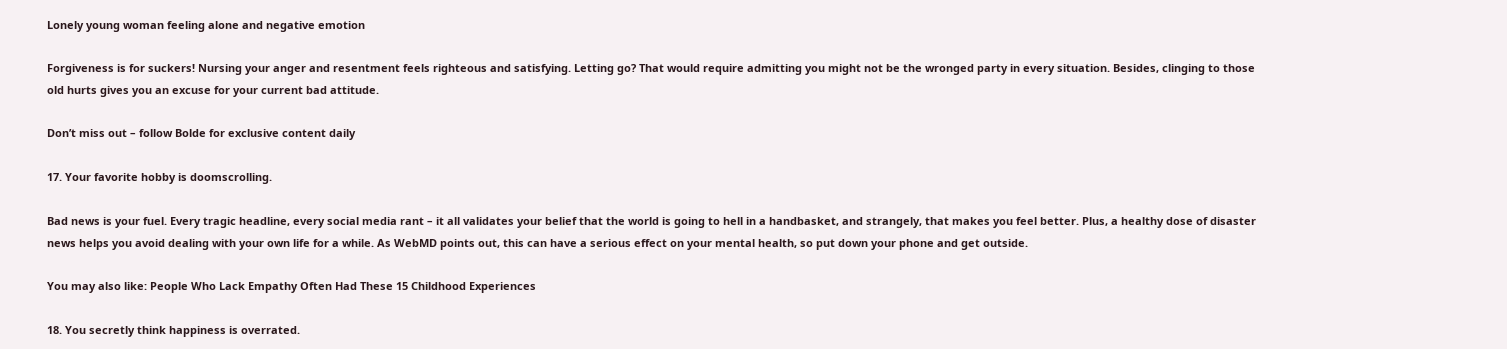Lonely young woman feeling alone and negative emotion

Forgiveness is for suckers! Nursing your anger and resentment feels righteous and satisfying. Letting go? That would require admitting you might not be the wronged party in every situation. Besides, clinging to those old hurts gives you an excuse for your current bad attitude.

Don’t miss out – follow Bolde for exclusive content daily

17. Your favorite hobby is doomscrolling.

Bad news is your fuel. Every tragic headline, every social media rant – it all validates your belief that the world is going to hell in a handbasket, and strangely, that makes you feel better. Plus, a healthy dose of disaster news helps you avoid dealing with your own life for a while. As WebMD points out, this can have a serious effect on your mental health, so put down your phone and get outside.

You may also like: People Who Lack Empathy Often Had These 15 Childhood Experiences

18. You secretly think happiness is overrated.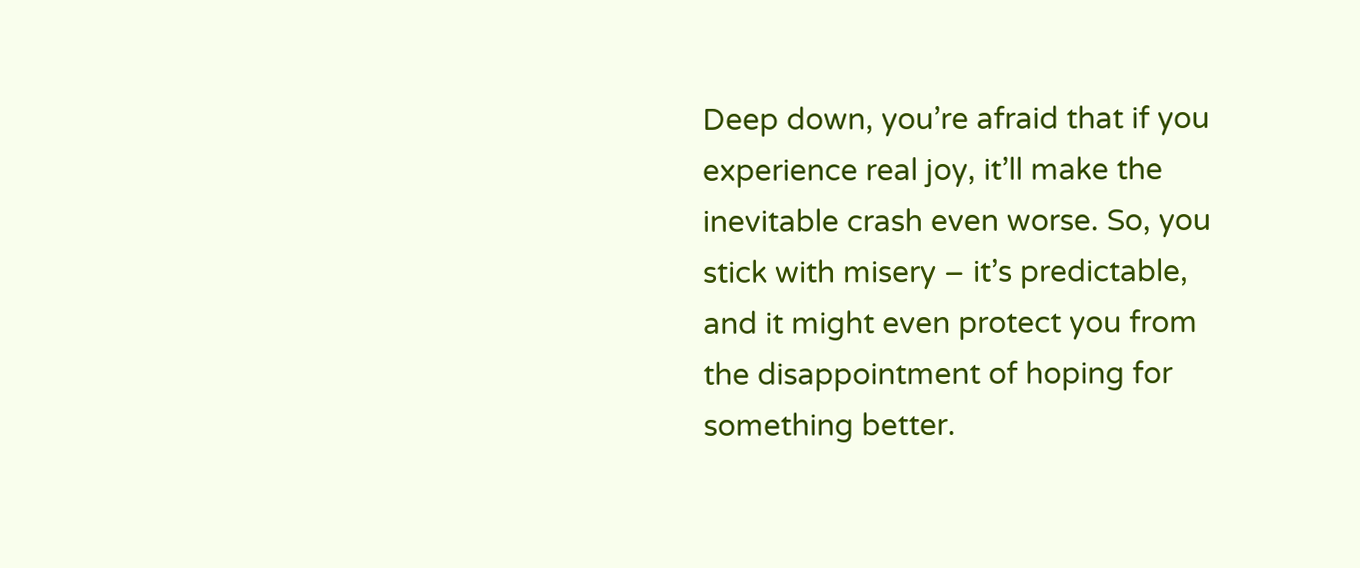Deep down, you’re afraid that if you experience real joy, it’ll make the inevitable crash even worse. So, you stick with misery – it’s predictable, and it might even protect you from the disappointment of hoping for something better.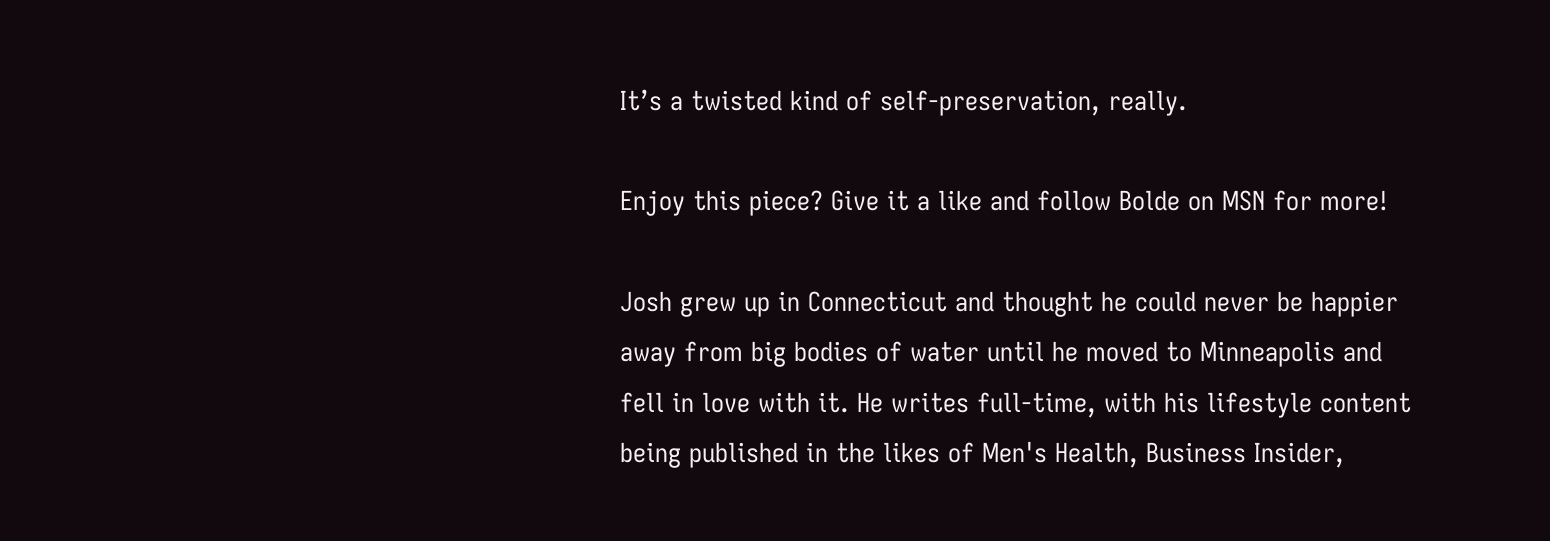It’s a twisted kind of self-preservation, really.

Enjoy this piece? Give it a like and follow Bolde on MSN for more!

Josh grew up in Connecticut and thought he could never be happier away from big bodies of water until he moved to Minneapolis and fell in love with it. He writes full-time, with his lifestyle content being published in the likes of Men's Health, Business Insider,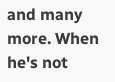and many more. When he's not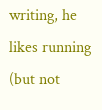writing, he likes running (but not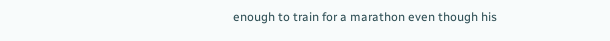enough to train for a marathon even though his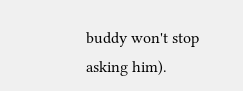buddy won't stop asking him).